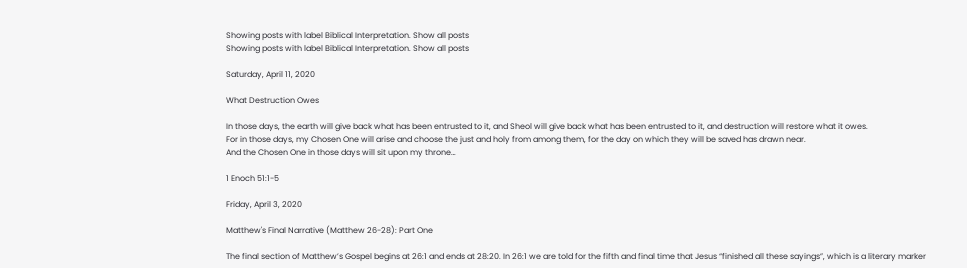Showing posts with label Biblical Interpretation. Show all posts
Showing posts with label Biblical Interpretation. Show all posts

Saturday, April 11, 2020

What Destruction Owes

In those days, the earth will give back what has been entrusted to it, and Sheol will give back what has been entrusted to it, and destruction will restore what it owes.
For in those days, my Chosen One will arise and choose the just and holy from among them, for the day on which they will be saved has drawn near.
And the Chosen One in those days will sit upon my throne…

1 Enoch 51:1-5

Friday, April 3, 2020

Matthew's Final Narrative (Matthew 26-28): Part One

The final section of Matthew’s Gospel begins at 26:1 and ends at 28:20. In 26:1 we are told for the fifth and final time that Jesus “finished all these sayings”, which is a literary marker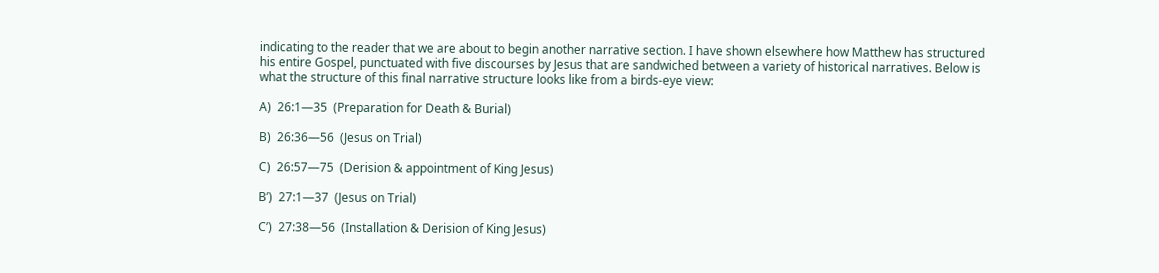indicating to the reader that we are about to begin another narrative section. I have shown elsewhere how Matthew has structured his entire Gospel, punctuated with five discourses by Jesus that are sandwiched between a variety of historical narratives. Below is what the structure of this final narrative structure looks like from a birds-eye view:

A)  26:1—35  (Preparation for Death & Burial)

B)  26:36—56  (Jesus on Trial)

C)  26:57—75  (Derision & appointment of King Jesus)

B’)  27:1—37  (Jesus on Trial)

C’)  27:38—56  (Installation & Derision of King Jesus)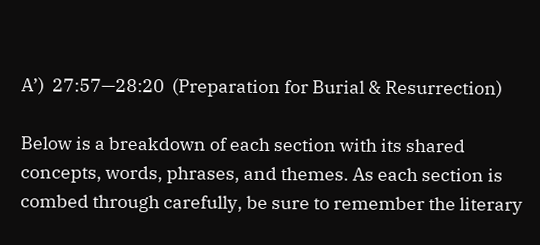A’)  27:57—28:20  (Preparation for Burial & Resurrection)

Below is a breakdown of each section with its shared concepts, words, phrases, and themes. As each section is combed through carefully, be sure to remember the literary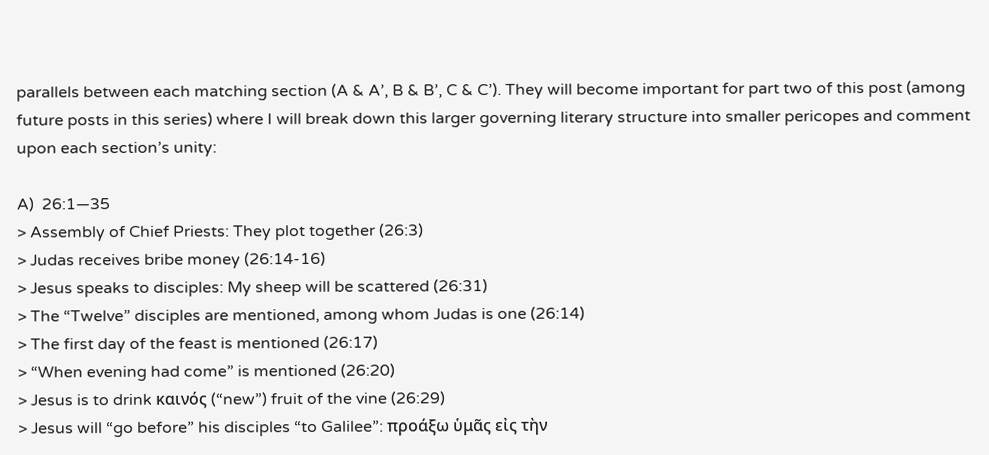parallels between each matching section (A & A’, B & B’, C & C’). They will become important for part two of this post (among future posts in this series) where I will break down this larger governing literary structure into smaller pericopes and comment upon each section’s unity:

A)  26:1—35
> Assembly of Chief Priests: They plot together (26:3)
> Judas receives bribe money (26:14-16)
> Jesus speaks to disciples: My sheep will be scattered (26:31)
> The “Twelve” disciples are mentioned, among whom Judas is one (26:14)
> The first day of the feast is mentioned (26:17)
> “When evening had come” is mentioned (26:20)
> Jesus is to drink καινός (“new”) fruit of the vine (26:29)
> Jesus will “go before” his disciples “to Galilee”: προάξω ὑμᾶς εἰς τὴν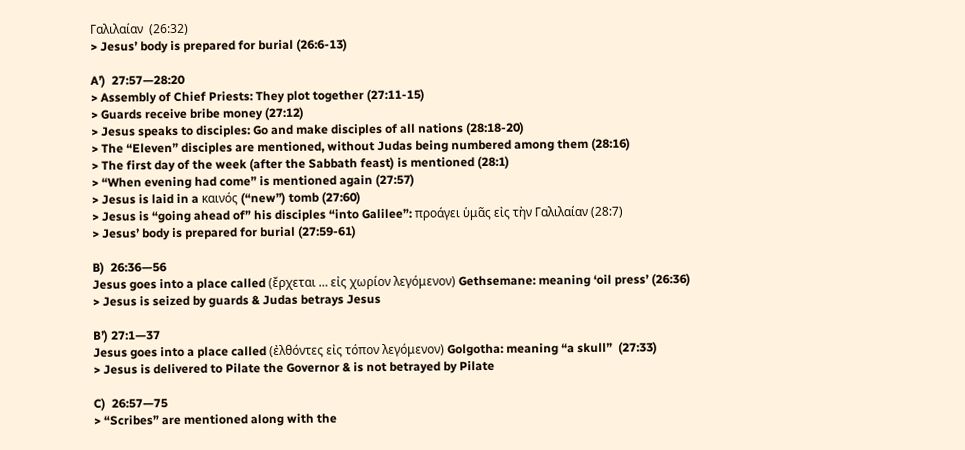Γαλιλαίαν  (26:32)
> Jesus’ body is prepared for burial (26:6-13)

A’)  27:57—28:20
> Assembly of Chief Priests: They plot together (27:11-15)
> Guards receive bribe money (27:12)
> Jesus speaks to disciples: Go and make disciples of all nations (28:18-20)
> The “Eleven” disciples are mentioned, without Judas being numbered among them (28:16)
> The first day of the week (after the Sabbath feast) is mentioned (28:1)
> “When evening had come” is mentioned again (27:57)
> Jesus is laid in a καινός (“new”) tomb (27:60)
> Jesus is “going ahead of” his disciples “into Galilee”: προάγει ὑμᾶς εἰς τὴν Γαλιλαίαν (28:7)
> Jesus’ body is prepared for burial (27:59-61)

B)  26:36—56
Jesus goes into a place called (ἔρχεται … εἰς χωρίον λεγόμενον) Gethsemane: meaning ‘oil press’ (26:36)
> Jesus is seized by guards & Judas betrays Jesus

B’) 27:1—37
Jesus goes into a place called (ἐλθόντες εἰς τόπον λεγόμενον) Golgotha: meaning “a skull”  (27:33)
> Jesus is delivered to Pilate the Governor & is not betrayed by Pilate

C)  26:57—75
> “Scribes” are mentioned along with the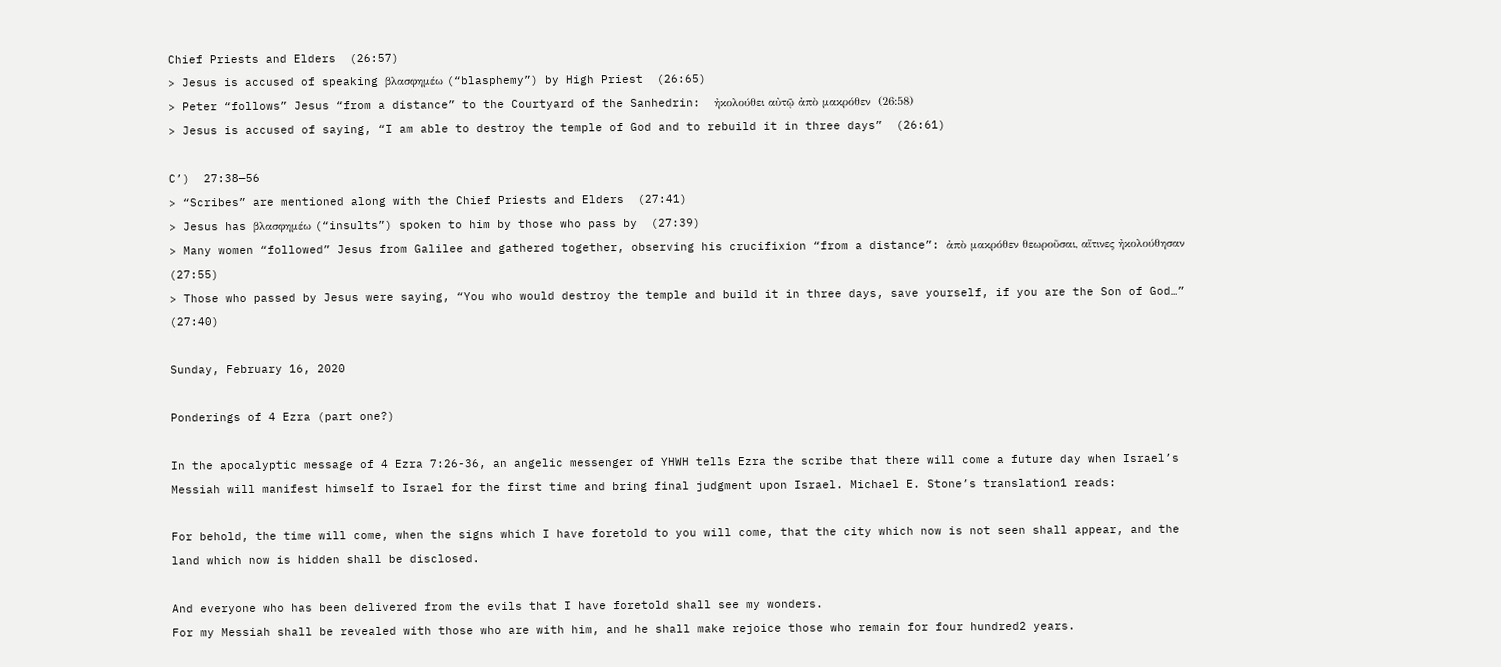Chief Priests and Elders  (26:57)
> Jesus is accused of speaking βλασφημέω (“blasphemy”) by High Priest  (26:65)
> Peter “follows” Jesus “from a distance” to the Courtyard of the Sanhedrin:  ἠκολούθει αὐτῷ ἀπὸ μακρόθεν  (26:58)
> Jesus is accused of saying, “I am able to destroy the temple of God and to rebuild it in three days”  (26:61)

C’)  27:38—56
> “Scribes” are mentioned along with the Chief Priests and Elders  (27:41)
> Jesus has βλασφημέω (“insults”) spoken to him by those who pass by  (27:39)
> Many women “followed” Jesus from Galilee and gathered together, observing his crucifixion “from a distance”: ἀπὸ μακρόθεν θεωροῦσαι, αἵτινες ἠκολούθησαν  (27:55)
> Those who passed by Jesus were saying, “You who would destroy the temple and build it in three days, save yourself, if you are the Son of God…”  (27:40)

Sunday, February 16, 2020

Ponderings of 4 Ezra (part one?)

In the apocalyptic message of 4 Ezra 7:26-36, an angelic messenger of YHWH tells Ezra the scribe that there will come a future day when Israel’s Messiah will manifest himself to Israel for the first time and bring final judgment upon Israel. Michael E. Stone’s translation1 reads:

For behold, the time will come, when the signs which I have foretold to you will come, that the city which now is not seen shall appear, and the land which now is hidden shall be disclosed.

And everyone who has been delivered from the evils that I have foretold shall see my wonders.
For my Messiah shall be revealed with those who are with him, and he shall make rejoice those who remain for four hundred2 years.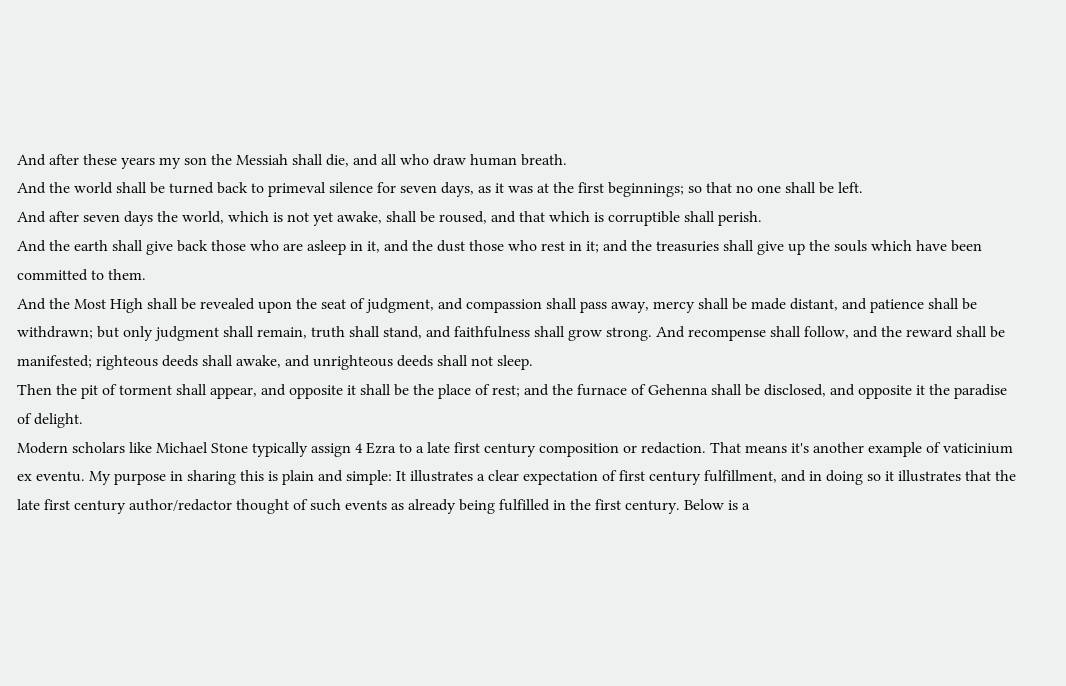And after these years my son the Messiah shall die, and all who draw human breath.
And the world shall be turned back to primeval silence for seven days, as it was at the first beginnings; so that no one shall be left.
And after seven days the world, which is not yet awake, shall be roused, and that which is corruptible shall perish.
And the earth shall give back those who are asleep in it, and the dust those who rest in it; and the treasuries shall give up the souls which have been committed to them.
And the Most High shall be revealed upon the seat of judgment, and compassion shall pass away, mercy shall be made distant, and patience shall be withdrawn; but only judgment shall remain, truth shall stand, and faithfulness shall grow strong. And recompense shall follow, and the reward shall be manifested; righteous deeds shall awake, and unrighteous deeds shall not sleep.
Then the pit of torment shall appear, and opposite it shall be the place of rest; and the furnace of Gehenna shall be disclosed, and opposite it the paradise of delight.
Modern scholars like Michael Stone typically assign 4 Ezra to a late first century composition or redaction. That means it's another example of vaticinium ex eventu. My purpose in sharing this is plain and simple: It illustrates a clear expectation of first century fulfillment, and in doing so it illustrates that the late first century author/redactor thought of such events as already being fulfilled in the first century. Below is a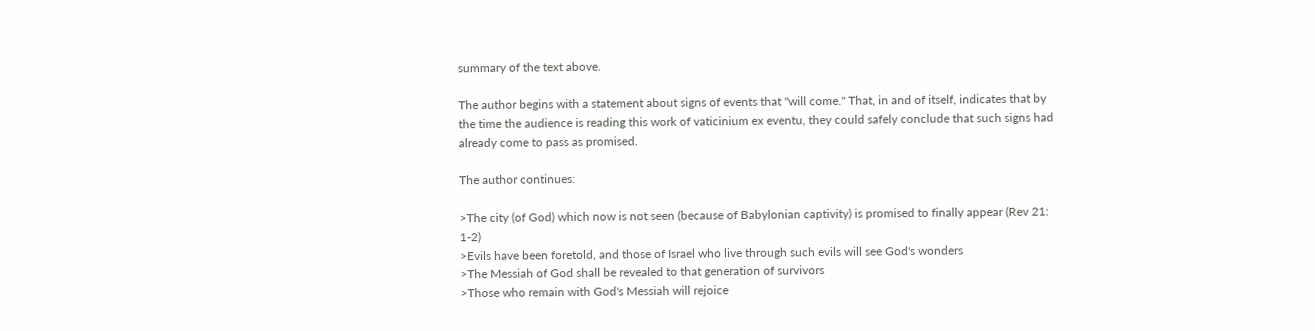summary of the text above.

The author begins with a statement about signs of events that "will come." That, in and of itself, indicates that by the time the audience is reading this work of vaticinium ex eventu, they could safely conclude that such signs had already come to pass as promised.

The author continues:

>The city (of God) which now is not seen (because of Babylonian captivity) is promised to finally appear (Rev 21: 1-2)
>Evils have been foretold, and those of Israel who live through such evils will see God's wonders
>The Messiah of God shall be revealed to that generation of survivors
>Those who remain with God's Messiah will rejoice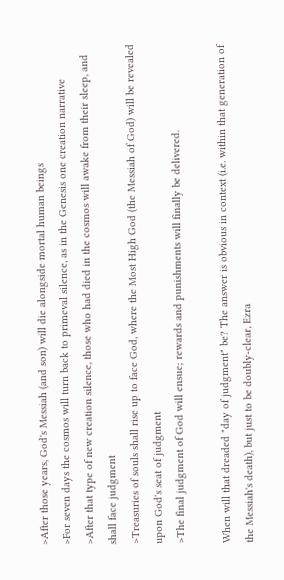>After those years, God's Messiah (and son) will die alongside mortal human beings
>For seven days the cosmos will turn back to primeval silence, as in the Genesis one creation narrative
>After that type of new creation silence, those who had died in the cosmos will awake from their sleep, and shall face judgment
>Treasuries of souls shall rise up to face God, where the Most High God (the Messiah of God) will be revealed upon God's seat of judgment
>The final judgment of God will ensue; rewards and punishments will finally be delivered.

When will that dreaded "day of judgment" be? The answer is obvious in context (i.e. within that generation of the Messiah's death), but just to be doubly-clear, Ezra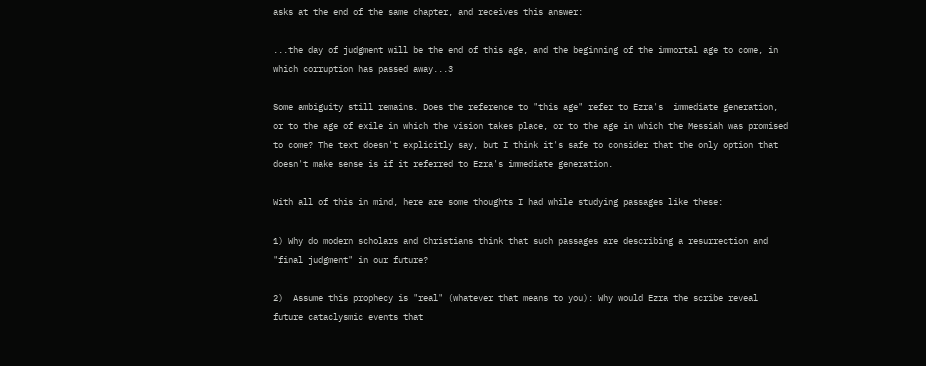asks at the end of the same chapter, and receives this answer:

...the day of judgment will be the end of this age, and the beginning of the immortal age to come, in which corruption has passed away...3

Some ambiguity still remains. Does the reference to "this age" refer to Ezra's  immediate generation, or to the age of exile in which the vision takes place, or to the age in which the Messiah was promised to come? The text doesn't explicitly say, but I think it's safe to consider that the only option that doesn't make sense is if it referred to Ezra's immediate generation.

With all of this in mind, here are some thoughts I had while studying passages like these:

1) Why do modern scholars and Christians think that such passages are describing a resurrection and "final judgment" in our future?

2)  Assume this prophecy is "real" (whatever that means to you): Why would Ezra the scribe reveal future cataclysmic events that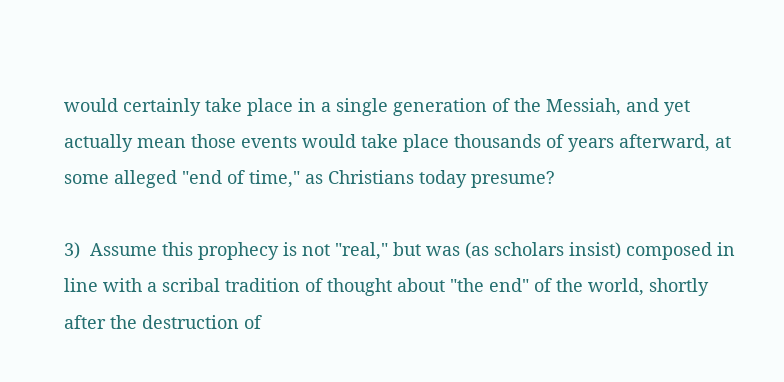would certainly take place in a single generation of the Messiah, and yet actually mean those events would take place thousands of years afterward, at some alleged "end of time," as Christians today presume?

3)  Assume this prophecy is not "real," but was (as scholars insist) composed in line with a scribal tradition of thought about "the end" of the world, shortly after the destruction of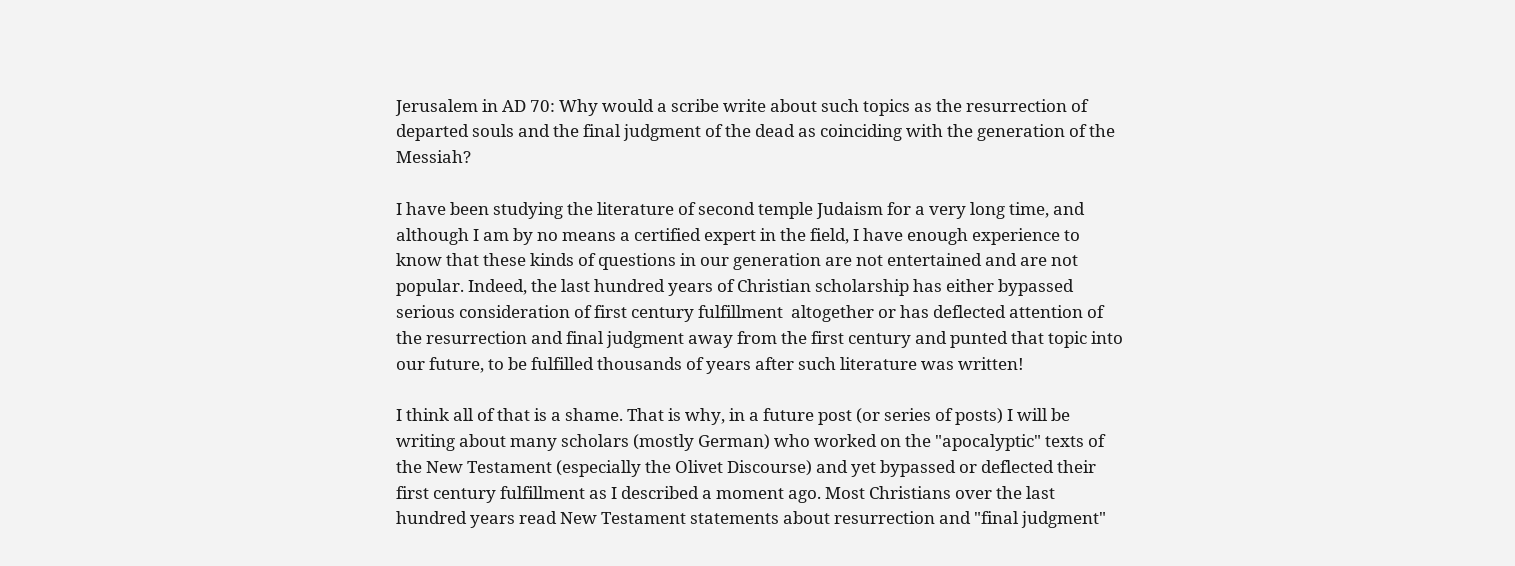Jerusalem in AD 70: Why would a scribe write about such topics as the resurrection of departed souls and the final judgment of the dead as coinciding with the generation of the Messiah?

I have been studying the literature of second temple Judaism for a very long time, and although I am by no means a certified expert in the field, I have enough experience to know that these kinds of questions in our generation are not entertained and are not popular. Indeed, the last hundred years of Christian scholarship has either bypassed serious consideration of first century fulfillment  altogether or has deflected attention of the resurrection and final judgment away from the first century and punted that topic into our future, to be fulfilled thousands of years after such literature was written!

I think all of that is a shame. That is why, in a future post (or series of posts) I will be writing about many scholars (mostly German) who worked on the "apocalyptic" texts of the New Testament (especially the Olivet Discourse) and yet bypassed or deflected their first century fulfillment as I described a moment ago. Most Christians over the last hundred years read New Testament statements about resurrection and "final judgment"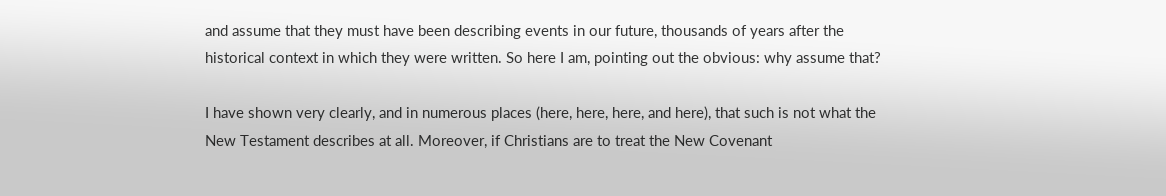and assume that they must have been describing events in our future, thousands of years after the historical context in which they were written. So here I am, pointing out the obvious: why assume that?

I have shown very clearly, and in numerous places (here, here, here, and here), that such is not what the New Testament describes at all. Moreover, if Christians are to treat the New Covenant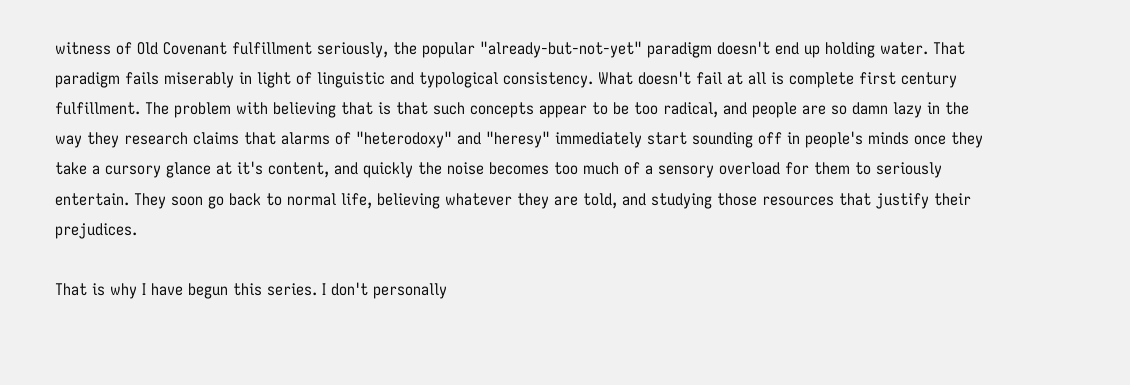witness of Old Covenant fulfillment seriously, the popular "already-but-not-yet" paradigm doesn't end up holding water. That paradigm fails miserably in light of linguistic and typological consistency. What doesn't fail at all is complete first century fulfillment. The problem with believing that is that such concepts appear to be too radical, and people are so damn lazy in the way they research claims that alarms of "heterodoxy" and "heresy" immediately start sounding off in people's minds once they take a cursory glance at it's content, and quickly the noise becomes too much of a sensory overload for them to seriously entertain. They soon go back to normal life, believing whatever they are told, and studying those resources that justify their prejudices.

That is why I have begun this series. I don't personally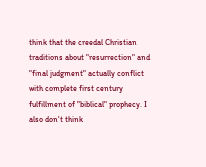think that the creedal Christian traditions about "resurrection" and "final judgment" actually conflict with complete first century fulfillment of "biblical" prophecy. I also don't think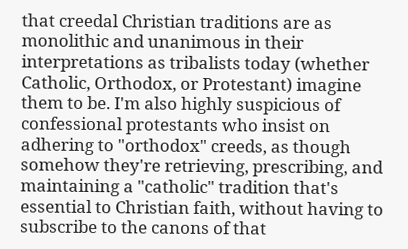that creedal Christian traditions are as monolithic and unanimous in their interpretations as tribalists today (whether Catholic, Orthodox, or Protestant) imagine them to be. I'm also highly suspicious of confessional protestants who insist on adhering to "orthodox" creeds, as though somehow they're retrieving, prescribing, and maintaining a "catholic" tradition that's essential to Christian faith, without having to subscribe to the canons of that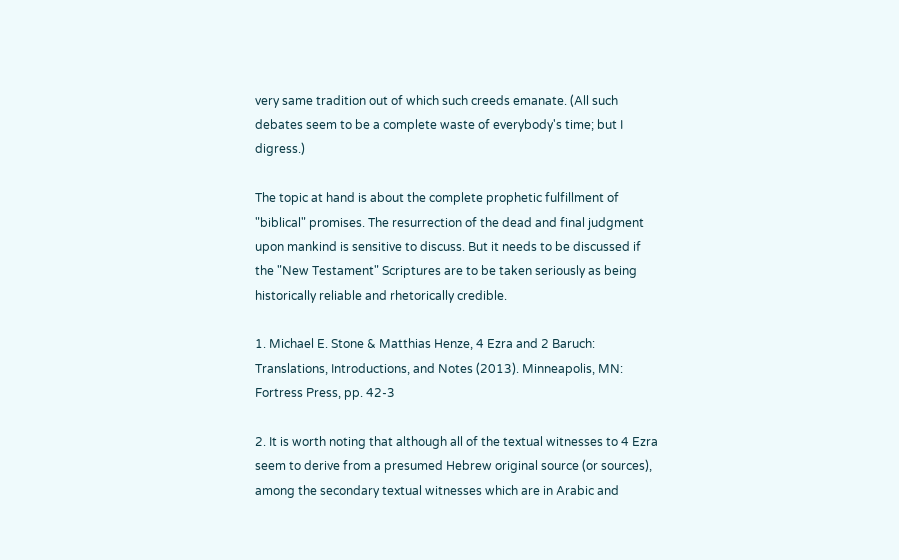very same tradition out of which such creeds emanate. (All such debates seem to be a complete waste of everybody's time; but I digress.)

The topic at hand is about the complete prophetic fulfillment of "biblical" promises. The resurrection of the dead and final judgment upon mankind is sensitive to discuss. But it needs to be discussed if the "New Testament" Scriptures are to be taken seriously as being historically reliable and rhetorically credible.

1. Michael E. Stone & Matthias Henze, 4 Ezra and 2 Baruch: Translations, Introductions, and Notes (2013). Minneapolis, MN: Fortress Press, pp. 42-3

2. It is worth noting that although all of the textual witnesses to 4 Ezra seem to derive from a presumed Hebrew original source (or sources), among the secondary textual witnesses which are in Arabic and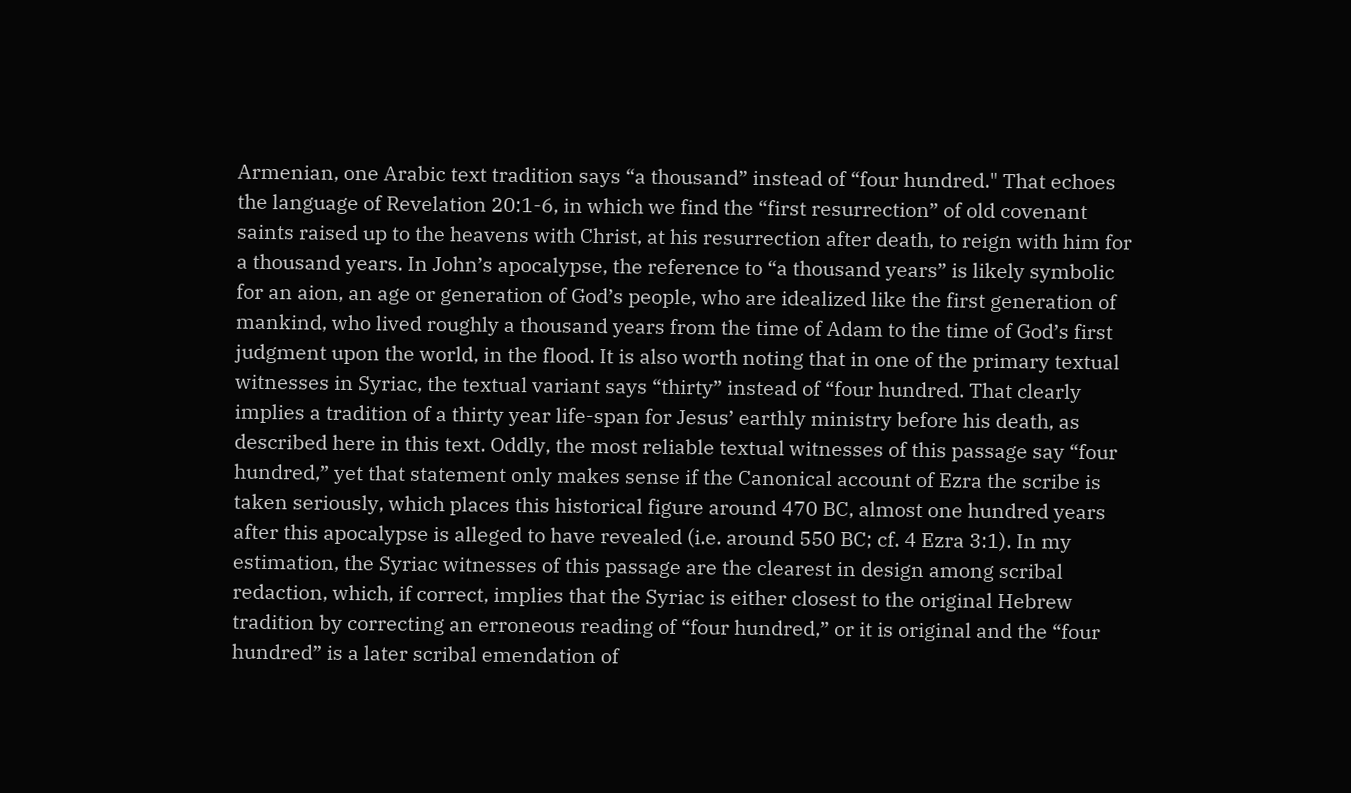Armenian, one Arabic text tradition says “a thousand” instead of “four hundred." That echoes the language of Revelation 20:1-6, in which we find the “first resurrection” of old covenant saints raised up to the heavens with Christ, at his resurrection after death, to reign with him for a thousand years. In John’s apocalypse, the reference to “a thousand years” is likely symbolic for an aion, an age or generation of God’s people, who are idealized like the first generation of mankind, who lived roughly a thousand years from the time of Adam to the time of God’s first judgment upon the world, in the flood. It is also worth noting that in one of the primary textual witnesses in Syriac, the textual variant says “thirty” instead of “four hundred. That clearly implies a tradition of a thirty year life-span for Jesus’ earthly ministry before his death, as described here in this text. Oddly, the most reliable textual witnesses of this passage say “four hundred,” yet that statement only makes sense if the Canonical account of Ezra the scribe is taken seriously, which places this historical figure around 470 BC, almost one hundred years after this apocalypse is alleged to have revealed (i.e. around 550 BC; cf. 4 Ezra 3:1). In my estimation, the Syriac witnesses of this passage are the clearest in design among scribal redaction, which, if correct, implies that the Syriac is either closest to the original Hebrew tradition by correcting an erroneous reading of “four hundred,” or it is original and the “four hundred” is a later scribal emendation of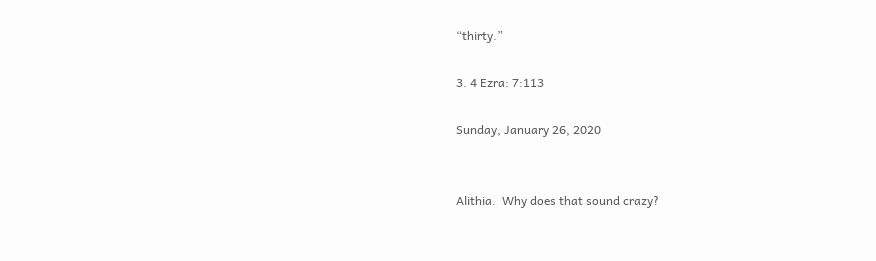“thirty.”

3. 4 Ezra: 7:113

Sunday, January 26, 2020


Alithia.  Why does that sound crazy?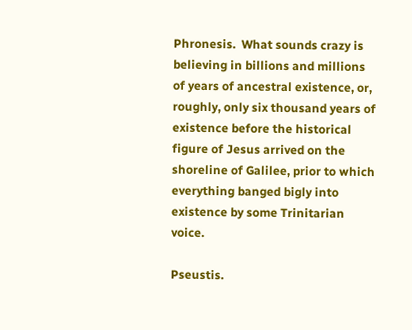Phronesis.  What sounds crazy is believing in billions and millions of years of ancestral existence, or, roughly, only six thousand years of existence before the historical figure of Jesus arrived on the shoreline of Galilee, prior to which everything banged bigly into existence by some Trinitarian voice.

Pseustis.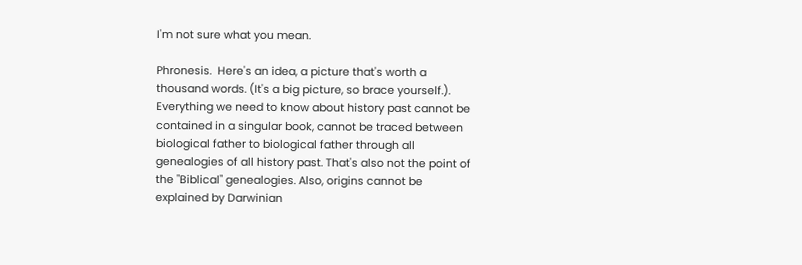I'm not sure what you mean.

Phronesis.  Here's an idea, a picture that's worth a thousand words. (It's a big picture, so brace yourself.). Everything we need to know about history past cannot be contained in a singular book, cannot be traced between biological father to biological father through all genealogies of all history past. That's also not the point of the "Biblical" genealogies. Also, origins cannot be explained by Darwinian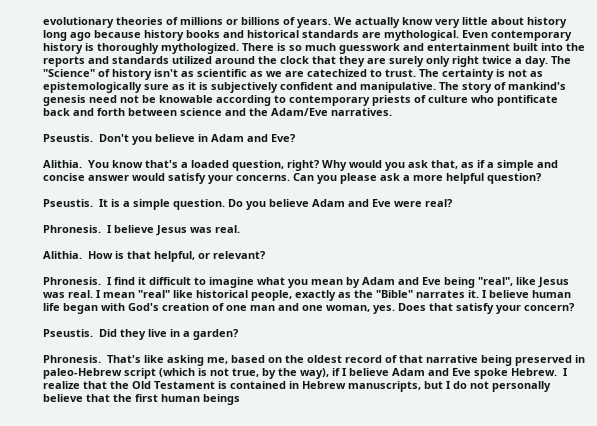evolutionary theories of millions or billions of years. We actually know very little about history long ago because history books and historical standards are mythological. Even contemporary history is thoroughly mythologized. There is so much guesswork and entertainment built into the reports and standards utilized around the clock that they are surely only right twice a day. The "Science" of history isn't as scientific as we are catechized to trust. The certainty is not as epistemologically sure as it is subjectively confident and manipulative. The story of mankind's genesis need not be knowable according to contemporary priests of culture who pontificate back and forth between science and the Adam/Eve narratives.

Pseustis.  Don't you believe in Adam and Eve?

Alithia.  You know that's a loaded question, right? Why would you ask that, as if a simple and concise answer would satisfy your concerns. Can you please ask a more helpful question?

Pseustis.  It is a simple question. Do you believe Adam and Eve were real?

Phronesis.  I believe Jesus was real.

Alithia.  How is that helpful, or relevant?

Phronesis.  I find it difficult to imagine what you mean by Adam and Eve being "real", like Jesus was real. I mean "real" like historical people, exactly as the "Bible" narrates it. I believe human life began with God's creation of one man and one woman, yes. Does that satisfy your concern?

Pseustis.  Did they live in a garden?

Phronesis.  That's like asking me, based on the oldest record of that narrative being preserved in paleo-Hebrew script (which is not true, by the way), if I believe Adam and Eve spoke Hebrew.  I realize that the Old Testament is contained in Hebrew manuscripts, but I do not personally believe that the first human beings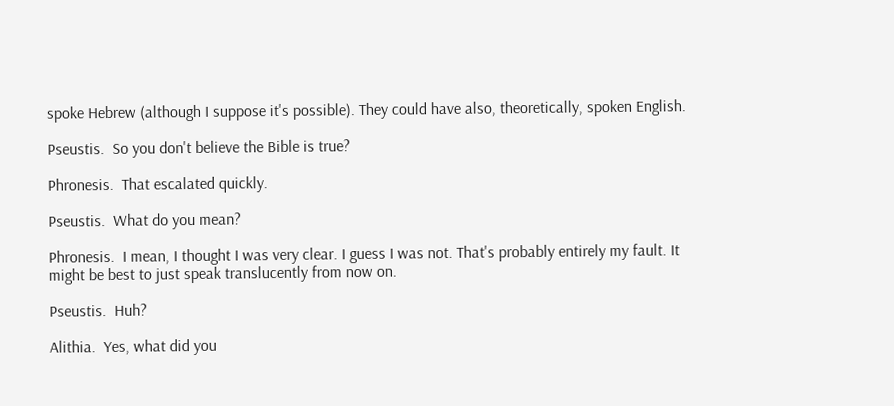spoke Hebrew (although I suppose it's possible). They could have also, theoretically, spoken English.

Pseustis.  So you don't believe the Bible is true?

Phronesis.  That escalated quickly.

Pseustis.  What do you mean?

Phronesis.  I mean, I thought I was very clear. I guess I was not. That's probably entirely my fault. It might be best to just speak translucently from now on.

Pseustis.  Huh?

Alithia.  Yes, what did you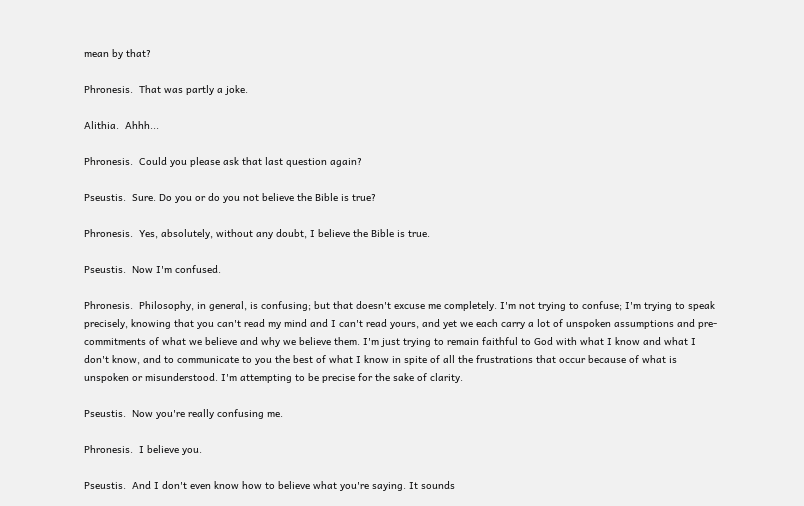mean by that?

Phronesis.  That was partly a joke.

Alithia.  Ahhh...

Phronesis.  Could you please ask that last question again?

Pseustis.  Sure. Do you or do you not believe the Bible is true?

Phronesis.  Yes, absolutely, without any doubt, I believe the Bible is true.

Pseustis.  Now I'm confused.

Phronesis.  Philosophy, in general, is confusing; but that doesn't excuse me completely. I'm not trying to confuse; I'm trying to speak precisely, knowing that you can't read my mind and I can't read yours, and yet we each carry a lot of unspoken assumptions and pre-commitments of what we believe and why we believe them. I'm just trying to remain faithful to God with what I know and what I don't know, and to communicate to you the best of what I know in spite of all the frustrations that occur because of what is unspoken or misunderstood. I'm attempting to be precise for the sake of clarity.

Pseustis.  Now you're really confusing me.

Phronesis.  I believe you.

Pseustis.  And I don't even know how to believe what you're saying. It sounds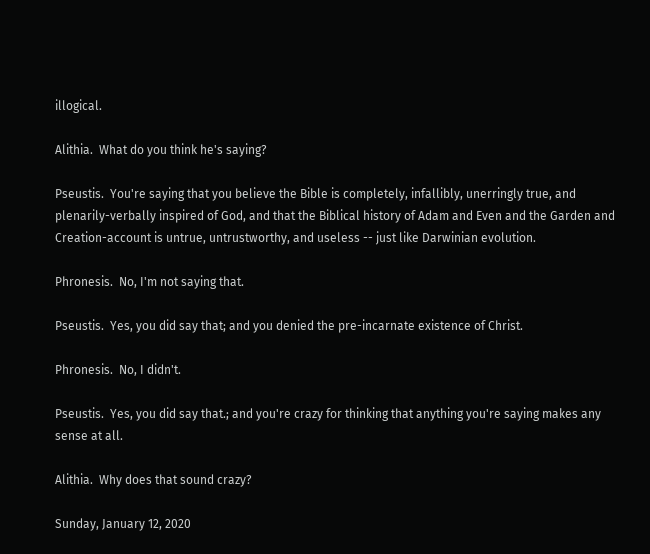illogical.

Alithia.  What do you think he's saying?

Pseustis.  You're saying that you believe the Bible is completely, infallibly, unerringly true, and plenarily-verbally inspired of God, and that the Biblical history of Adam and Even and the Garden and Creation-account is untrue, untrustworthy, and useless -- just like Darwinian evolution.

Phronesis.  No, I'm not saying that.

Pseustis.  Yes, you did say that; and you denied the pre-incarnate existence of Christ.

Phronesis.  No, I didn't.

Pseustis.  Yes, you did say that.; and you're crazy for thinking that anything you're saying makes any sense at all.

Alithia.  Why does that sound crazy?

Sunday, January 12, 2020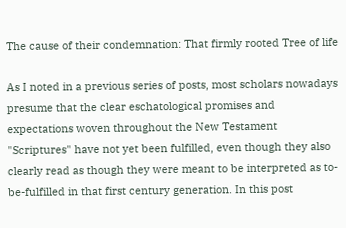The cause of their condemnation: That firmly rooted Tree of life

As I noted in a previous series of posts, most scholars nowadays presume that the clear eschatological promises and expectations woven throughout the New Testament "Scriptures" have not yet been fulfilled, even though they also clearly read as though they were meant to be interpreted as to-be-fulfilled in that first century generation. In this post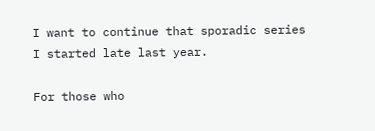I want to continue that sporadic series I started late last year.

For those who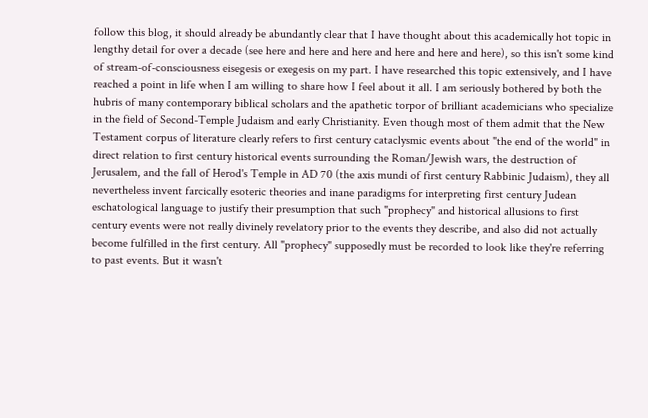follow this blog, it should already be abundantly clear that I have thought about this academically hot topic in lengthy detail for over a decade (see here and here and here and here and here and here), so this isn't some kind of stream-of-consciousness eisegesis or exegesis on my part. I have researched this topic extensively, and I have reached a point in life when I am willing to share how I feel about it all. I am seriously bothered by both the hubris of many contemporary biblical scholars and the apathetic torpor of brilliant academicians who specialize in the field of Second-Temple Judaism and early Christianity. Even though most of them admit that the New Testament corpus of literature clearly refers to first century cataclysmic events about "the end of the world" in direct relation to first century historical events surrounding the Roman/Jewish wars, the destruction of Jerusalem, and the fall of Herod's Temple in AD 70 (the axis mundi of first century Rabbinic Judaism), they all nevertheless invent farcically esoteric theories and inane paradigms for interpreting first century Judean eschatological language to justify their presumption that such "prophecy" and historical allusions to first century events were not really divinely revelatory prior to the events they describe, and also did not actually become fulfilled in the first century. All "prophecy" supposedly must be recorded to look like they're referring to past events. But it wasn't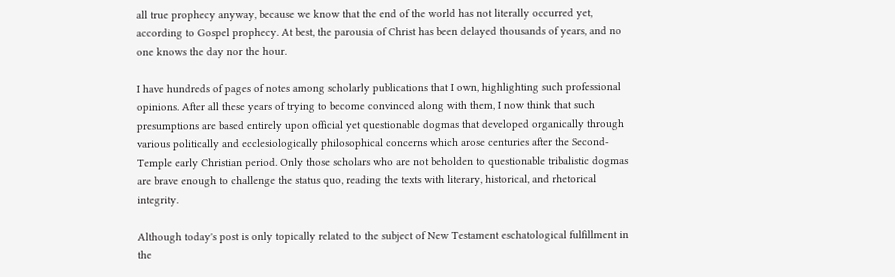all true prophecy anyway, because we know that the end of the world has not literally occurred yet, according to Gospel prophecy. At best, the parousia of Christ has been delayed thousands of years, and no one knows the day nor the hour.

I have hundreds of pages of notes among scholarly publications that I own, highlighting such professional opinions. After all these years of trying to become convinced along with them, I now think that such presumptions are based entirely upon official yet questionable dogmas that developed organically through various politically and ecclesiologically philosophical concerns which arose centuries after the Second-Temple early Christian period. Only those scholars who are not beholden to questionable tribalistic dogmas are brave enough to challenge the status quo, reading the texts with literary, historical, and rhetorical integrity.

Although today's post is only topically related to the subject of New Testament eschatological fulfillment in the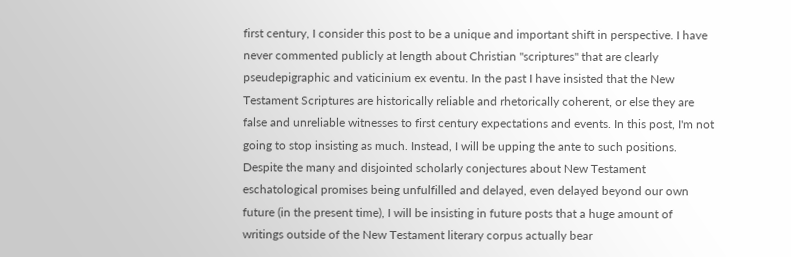first century, I consider this post to be a unique and important shift in perspective. I have never commented publicly at length about Christian "scriptures" that are clearly pseudepigraphic and vaticinium ex eventu. In the past I have insisted that the New Testament Scriptures are historically reliable and rhetorically coherent, or else they are false and unreliable witnesses to first century expectations and events. In this post, I'm not going to stop insisting as much. Instead, I will be upping the ante to such positions. Despite the many and disjointed scholarly conjectures about New Testament eschatological promises being unfulfilled and delayed, even delayed beyond our own future (in the present time), I will be insisting in future posts that a huge amount of writings outside of the New Testament literary corpus actually bear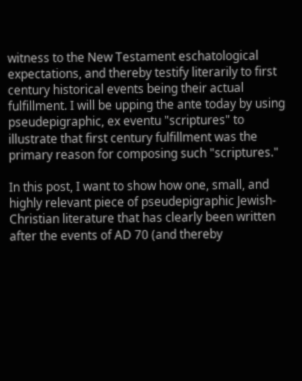witness to the New Testament eschatological expectations, and thereby testify literarily to first century historical events being their actual fulfillment. I will be upping the ante today by using pseudepigraphic, ex eventu "scriptures" to illustrate that first century fulfillment was the primary reason for composing such "scriptures."

In this post, I want to show how one, small, and highly relevant piece of pseudepigraphic Jewish-Christian literature that has clearly been written after the events of AD 70 (and thereby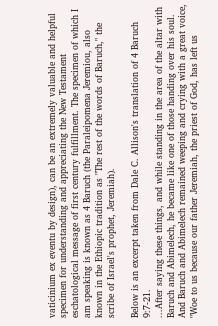vaticinium ex eventu by design), can be an extremely valuable and helpful specimen for understanding and appreciating the New Testament eschatological message of first century fulfillment. The specimen of which I am speaking is known as 4 Baruch (the Paraleipomena Jeremiou, also known in the Ethiopic tradition as "The rest of the words of Baruch," the scribe of Israel's prophet, Jeremiah).

Below is an excerpt taken from Dale C. Allison's translation of 4 Baruch 9:7-21.
...After saying these things, and while standing in the area of the altar with Baruch and Abimelech, he became like one of those handing over his soul. And Baruch and Abimelech remained weeping and crying with a great voice, "Woe to us because our father Jeremiah, the priest of God, has left us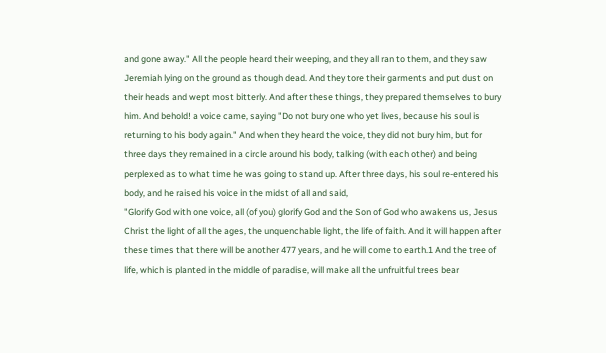and gone away." All the people heard their weeping, and they all ran to them, and they saw Jeremiah lying on the ground as though dead. And they tore their garments and put dust on their heads and wept most bitterly. And after these things, they prepared themselves to bury him. And behold! a voice came, saying "Do not bury one who yet lives, because his soul is returning to his body again." And when they heard the voice, they did not bury him, but for three days they remained in a circle around his body, talking (with each other) and being perplexed as to what time he was going to stand up. After three days, his soul re-entered his body, and he raised his voice in the midst of all and said,
"Glorify God with one voice, all (of you) glorify God and the Son of God who awakens us, Jesus Christ the light of all the ages, the unquenchable light, the life of faith. And it will happen after these times that there will be another 477 years, and he will come to earth.1 And the tree of life, which is planted in the middle of paradise, will make all the unfruitful trees bear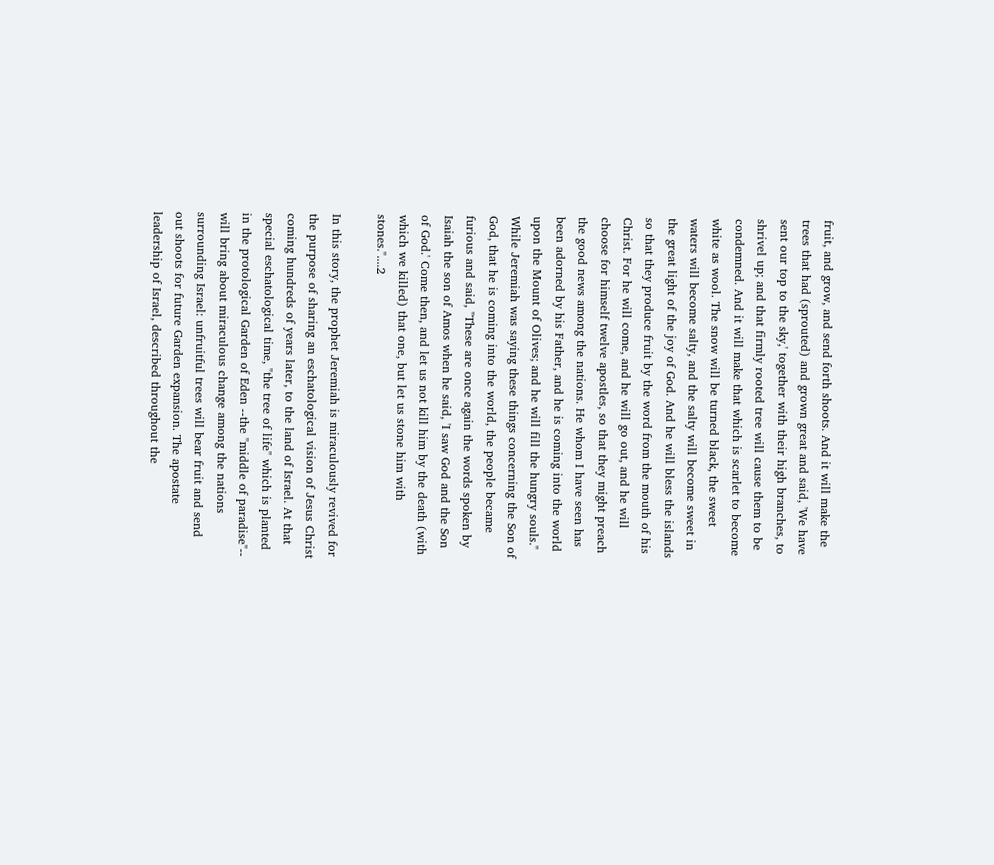fruit, and grow, and send forth shoots. And it will make the trees that had (sprouted) and grown great and said, 'We have sent our top to the sky,' together with their high branches, to shrivel up; and that firmly rooted tree will cause them to be condemned. And it will make that which is scarlet to become white as wool. The snow will be turned black, the sweet waters will become salty, and the salty will become sweet in the great light of the joy of God. And he will bless the islands so that they produce fruit by the word from the mouth of his Christ. For he will come, and he will go out, and he will choose for himself twelve apostles, so that they might preach the good news among the nations. He whom I have seen has been adorned by his Father, and he is coming into the world upon the Mount of Olives; and he will fill the hungry souls."
While Jeremiah was saying these things concerning the Son of God, that he is coming into the world, the people became furious and said, "These are once again the words spoken by Isaiah the son of Amos when he said, 'I saw God and the Son of God.' Come then, and let us not kill him by the death (with which we killed) that one, but let us stone him with stones."....2

In this story, the prophet Jeremiah is miraculously revived for the purpose of sharing an eschatological vision of Jesus Christ coming hundreds of years later, to the land of Israel. At that special eschatological time, "the tree of life" which is planted in the protological Garden of Eden --the "middle of paradise"-- will bring about miraculous change among the nations surrounding Israel: unfruitful trees will bear fruit and send out shoots for future Garden expansion. The apostate leadership of Israel, described throughout the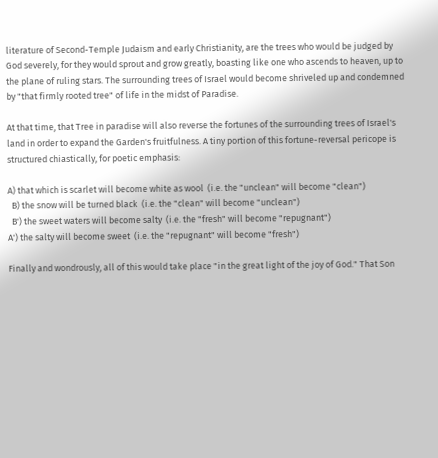literature of Second-Temple Judaism and early Christianity, are the trees who would be judged by God severely, for they would sprout and grow greatly, boasting like one who ascends to heaven, up to the plane of ruling stars. The surrounding trees of Israel would become shriveled up and condemned by "that firmly rooted tree" of life in the midst of Paradise.

At that time, that Tree in paradise will also reverse the fortunes of the surrounding trees of Israel's land in order to expand the Garden's fruitfulness. A tiny portion of this fortune-reversal pericope is structured chiastically, for poetic emphasis:

A) that which is scarlet will become white as wool  (i.e. the "unclean" will become "clean")
  B) the snow will be turned black  (i.e. the "clean" will become "unclean")
  B') the sweet waters will become salty  (i.e. the "fresh" will become "repugnant")
A') the salty will become sweet  (i.e. the "repugnant" will become "fresh")

Finally and wondrously, all of this would take place "in the great light of the joy of God." That Son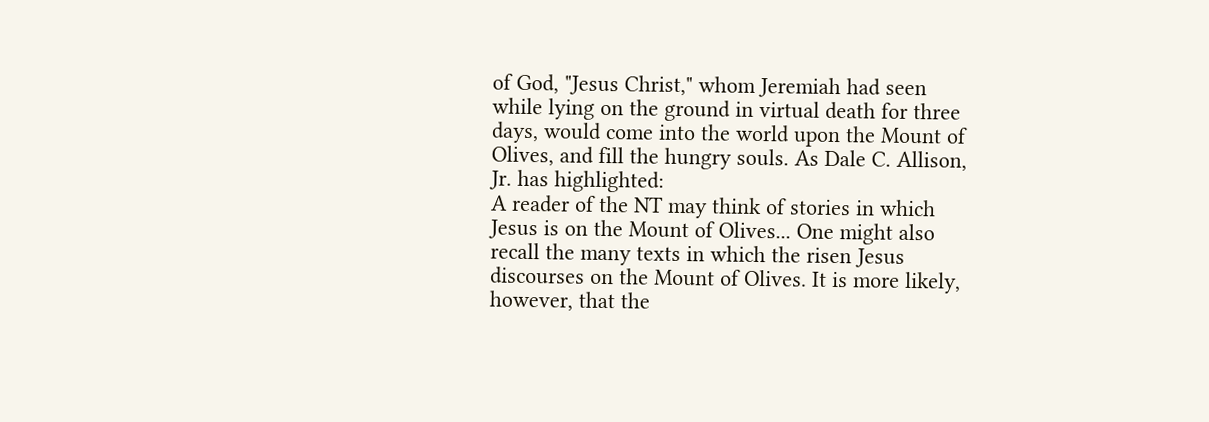of God, "Jesus Christ," whom Jeremiah had seen while lying on the ground in virtual death for three days, would come into the world upon the Mount of Olives, and fill the hungry souls. As Dale C. Allison, Jr. has highlighted:
A reader of the NT may think of stories in which Jesus is on the Mount of Olives... One might also recall the many texts in which the risen Jesus discourses on the Mount of Olives. It is more likely, however, that the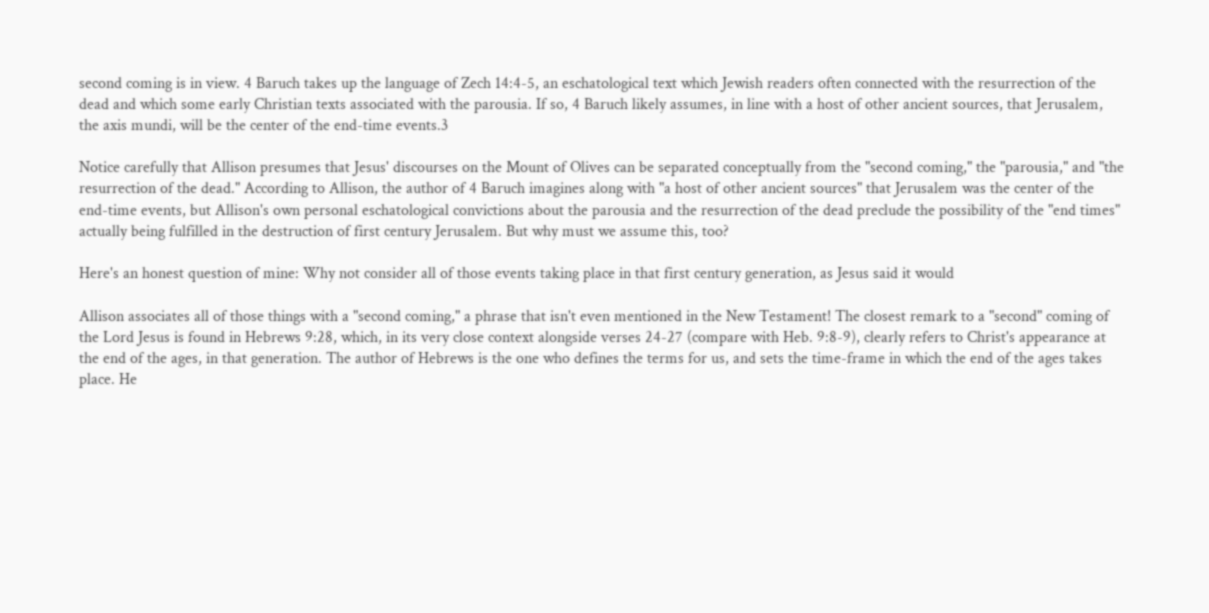second coming is in view. 4 Baruch takes up the language of Zech 14:4-5, an eschatological text which Jewish readers often connected with the resurrection of the dead and which some early Christian texts associated with the parousia. If so, 4 Baruch likely assumes, in line with a host of other ancient sources, that Jerusalem, the axis mundi, will be the center of the end-time events.3

Notice carefully that Allison presumes that Jesus' discourses on the Mount of Olives can be separated conceptually from the "second coming," the "parousia," and "the resurrection of the dead." According to Allison, the author of 4 Baruch imagines along with "a host of other ancient sources" that Jerusalem was the center of the end-time events, but Allison's own personal eschatological convictions about the parousia and the resurrection of the dead preclude the possibility of the "end times" actually being fulfilled in the destruction of first century Jerusalem. But why must we assume this, too?

Here's an honest question of mine: Why not consider all of those events taking place in that first century generation, as Jesus said it would

Allison associates all of those things with a "second coming," a phrase that isn't even mentioned in the New Testament! The closest remark to a "second" coming of the Lord Jesus is found in Hebrews 9:28, which, in its very close context alongside verses 24-27 (compare with Heb. 9:8-9), clearly refers to Christ's appearance at the end of the ages, in that generation. The author of Hebrews is the one who defines the terms for us, and sets the time-frame in which the end of the ages takes place. He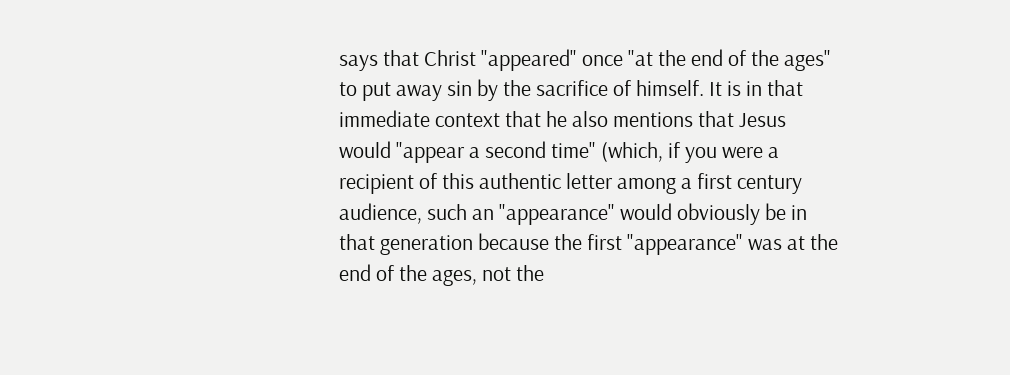says that Christ "appeared" once "at the end of the ages" to put away sin by the sacrifice of himself. It is in that immediate context that he also mentions that Jesus would "appear a second time" (which, if you were a recipient of this authentic letter among a first century audience, such an "appearance" would obviously be in that generation because the first "appearance" was at the end of the ages, not the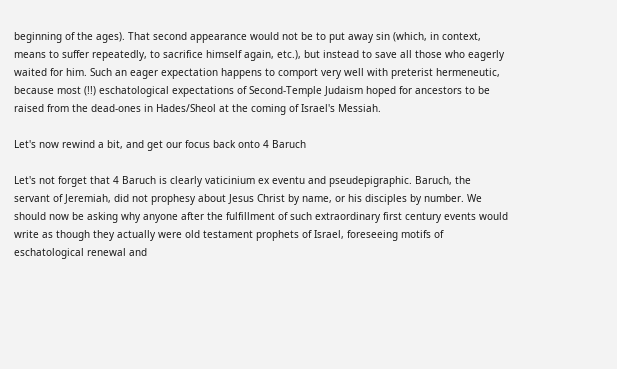beginning of the ages). That second appearance would not be to put away sin (which, in context, means to suffer repeatedly, to sacrifice himself again, etc.), but instead to save all those who eagerly waited for him. Such an eager expectation happens to comport very well with preterist hermeneutic, because most (!!) eschatological expectations of Second-Temple Judaism hoped for ancestors to be raised from the dead-ones in Hades/Sheol at the coming of Israel's Messiah.

Let's now rewind a bit, and get our focus back onto 4 Baruch

Let's not forget that 4 Baruch is clearly vaticinium ex eventu and pseudepigraphic. Baruch, the servant of Jeremiah, did not prophesy about Jesus Christ by name, or his disciples by number. We should now be asking why anyone after the fulfillment of such extraordinary first century events would write as though they actually were old testament prophets of Israel, foreseeing motifs of eschatological renewal and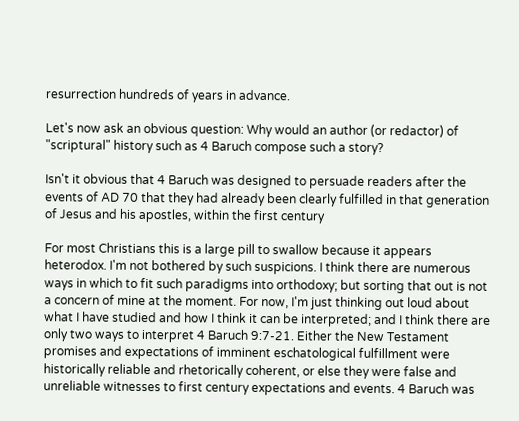resurrection hundreds of years in advance.

Let's now ask an obvious question: Why would an author (or redactor) of "scriptural" history such as 4 Baruch compose such a story?

Isn't it obvious that 4 Baruch was designed to persuade readers after the events of AD 70 that they had already been clearly fulfilled in that generation of Jesus and his apostles, within the first century

For most Christians this is a large pill to swallow because it appears heterodox. I'm not bothered by such suspicions. I think there are numerous ways in which to fit such paradigms into orthodoxy; but sorting that out is not a concern of mine at the moment. For now, I'm just thinking out loud about what I have studied and how I think it can be interpreted; and I think there are only two ways to interpret 4 Baruch 9:7-21. Either the New Testament promises and expectations of imminent eschatological fulfillment were historically reliable and rhetorically coherent, or else they were false and unreliable witnesses to first century expectations and events. 4 Baruch was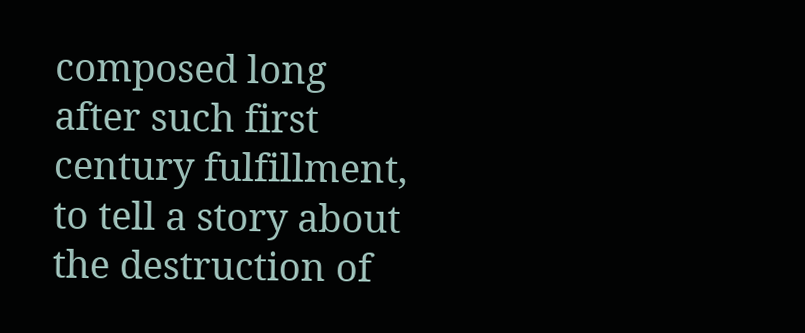composed long after such first century fulfillment, to tell a story about the destruction of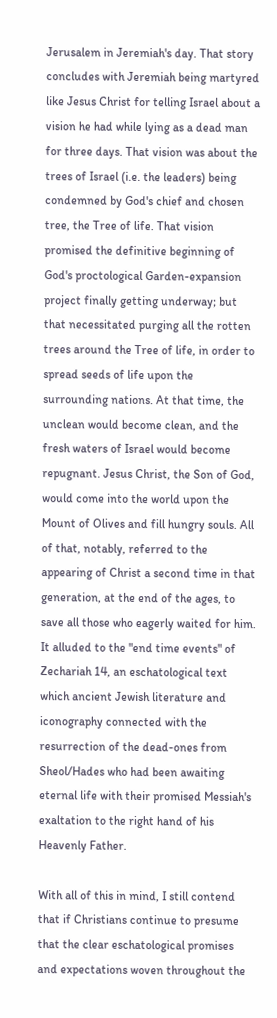Jerusalem in Jeremiah's day. That story concludes with Jeremiah being martyred like Jesus Christ for telling Israel about a vision he had while lying as a dead man for three days. That vision was about the trees of Israel (i.e. the leaders) being condemned by God's chief and chosen tree, the Tree of life. That vision promised the definitive beginning of God's proctological Garden-expansion project finally getting underway; but that necessitated purging all the rotten trees around the Tree of life, in order to spread seeds of life upon the surrounding nations. At that time, the unclean would become clean, and the fresh waters of Israel would become repugnant. Jesus Christ, the Son of God, would come into the world upon the Mount of Olives and fill hungry souls. All of that, notably, referred to the appearing of Christ a second time in that generation, at the end of the ages, to save all those who eagerly waited for him. It alluded to the "end time events" of Zechariah 14, an eschatological text which ancient Jewish literature and iconography connected with the resurrection of the dead-ones from Sheol/Hades who had been awaiting eternal life with their promised Messiah's exaltation to the right hand of his Heavenly Father.

With all of this in mind, I still contend that if Christians continue to presume that the clear eschatological promises and expectations woven throughout the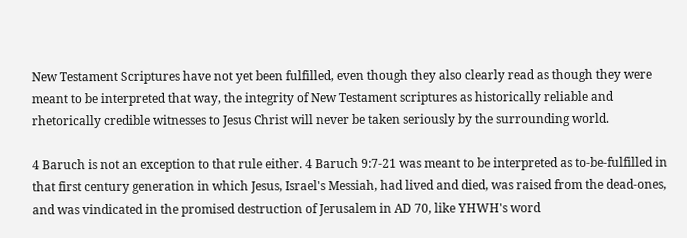New Testament Scriptures have not yet been fulfilled, even though they also clearly read as though they were meant to be interpreted that way, the integrity of New Testament scriptures as historically reliable and rhetorically credible witnesses to Jesus Christ will never be taken seriously by the surrounding world.

4 Baruch is not an exception to that rule either. 4 Baruch 9:7-21 was meant to be interpreted as to-be-fulfilled in that first century generation in which Jesus, Israel's Messiah, had lived and died, was raised from the dead-ones, and was vindicated in the promised destruction of Jerusalem in AD 70, like YHWH's word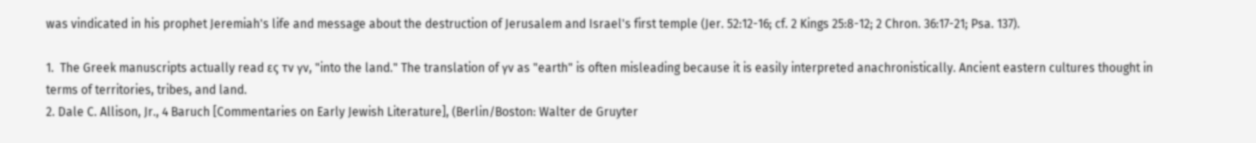was vindicated in his prophet Jeremiah's life and message about the destruction of Jerusalem and Israel's first temple (Jer. 52:12-16; cf. 2 Kings 25:8-12; 2 Chron. 36:17-21; Psa. 137).

1.  The Greek manuscripts actually read ες τν γν, "into the land." The translation of γν as "earth" is often misleading because it is easily interpreted anachronistically. Ancient eastern cultures thought in terms of territories, tribes, and land.
2. Dale C. Allison, Jr., 4 Baruch [Commentaries on Early Jewish Literature], (Berlin/Boston: Walter de Gruyter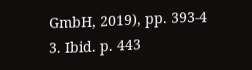GmbH, 2019), pp. 393-4
3. Ibid. p. 443